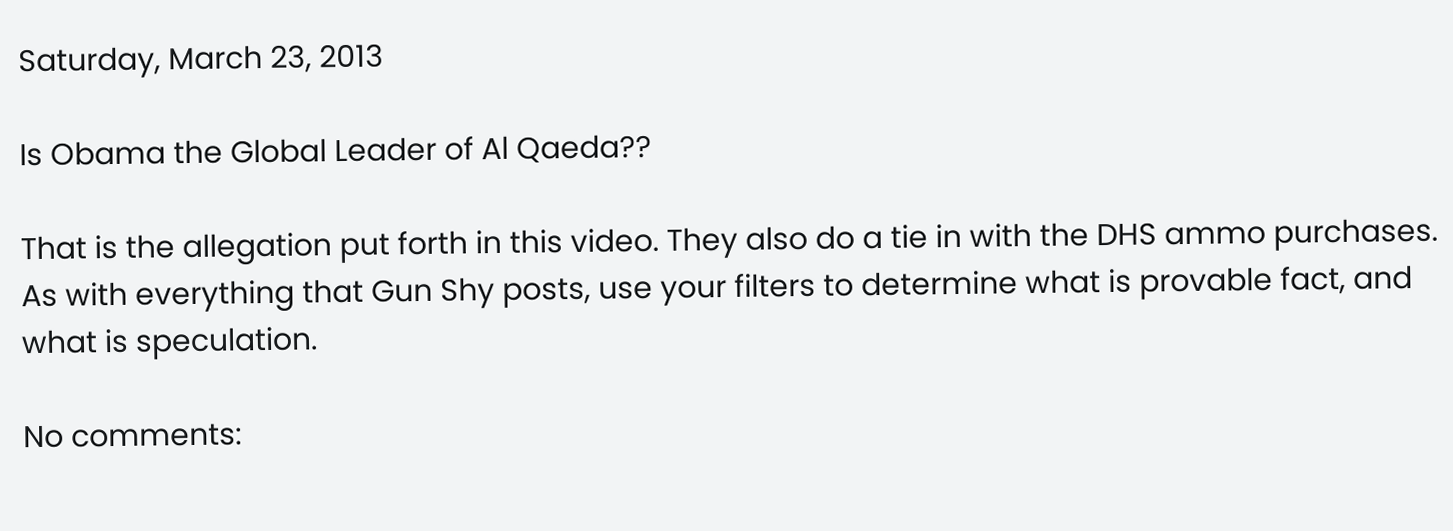Saturday, March 23, 2013

Is Obama the Global Leader of Al Qaeda??

That is the allegation put forth in this video. They also do a tie in with the DHS ammo purchases. As with everything that Gun Shy posts, use your filters to determine what is provable fact, and what is speculation.

No comments: